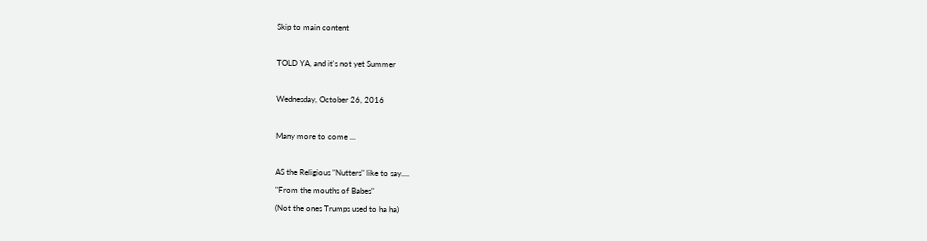Skip to main content

TOLD YA, and it's not yet Summer

Wednesday, October 26, 2016

Many more to come ...

AS the Religious "Nutters" like to say....
"From the mouths of Babes"
(Not the ones Trumps used to ha ha)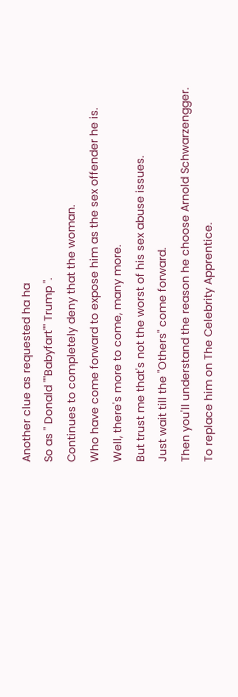Another clue as requested ha ha
So as " Donald ""Babyfart"" Trump ".
Continues to completely deny that the woman.
Who have come forward to expose him as the sex offender he is.
Well, there's more to come, many more.
But trust me that's not the worst of his sex abuse issues.
Just wait till the "Others" come forward.
Then you'll understand the reason he choose Arnold Schwarzengger.
To replace him on The Celebrity Apprentice.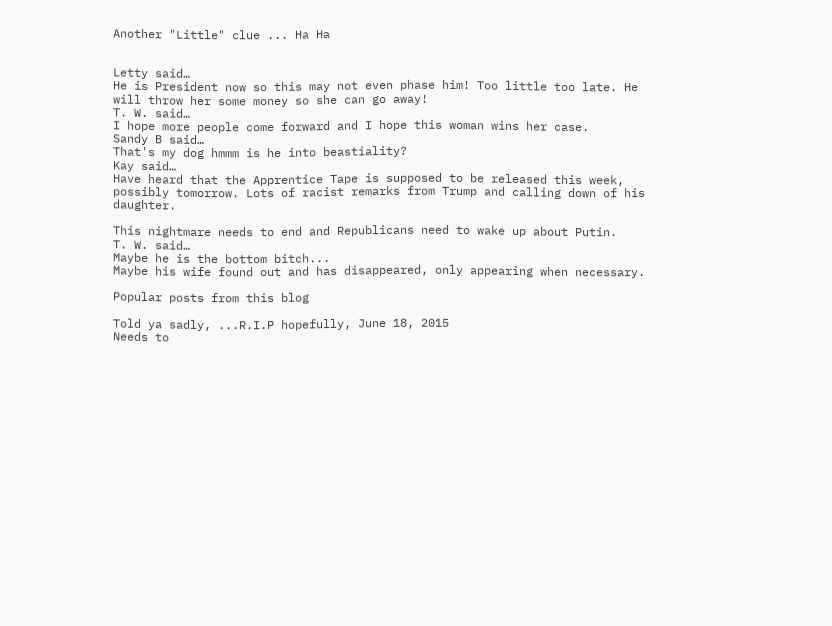Another "Little" clue ... Ha Ha


Letty said…
He is President now so this may not even phase him! Too little too late. He will throw her some money so she can go away!
T. W. said…
I hope more people come forward and I hope this woman wins her case.
Sandy B said…
That's my dog hmmm is he into beastiality?
Kay said…
Have heard that the Apprentice Tape is supposed to be released this week, possibly tomorrow. Lots of racist remarks from Trump and calling down of his daughter.

This nightmare needs to end and Republicans need to wake up about Putin.
T. W. said…
Maybe he is the bottom bitch...
Maybe his wife found out and has disappeared, only appearing when necessary.

Popular posts from this blog

Told ya sadly, ...R.I.P hopefully, June 18, 2015
Needs to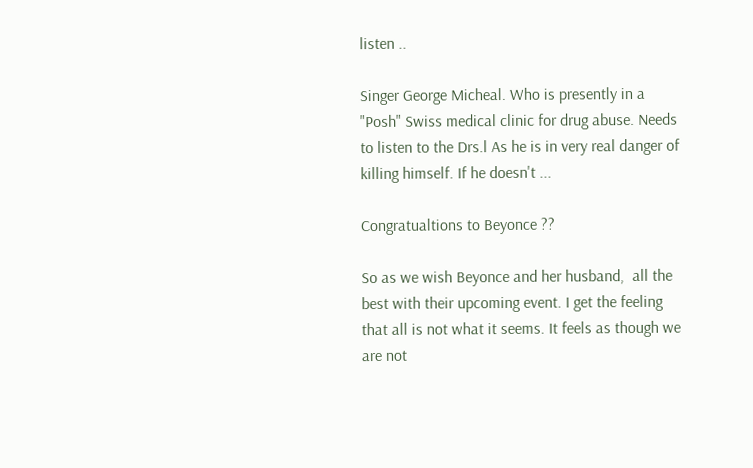listen ..

Singer George Micheal. Who is presently in a "Posh" Swiss medical clinic for drug abuse. Needs to listen to the Drs.l As he is in very real danger of killing himself. If he doesn't ...

Congratualtions to Beyonce ??

So as we wish Beyonce and her husband,  all the best with their upcoming event. I get the feeling that all is not what it seems. It feels as though we are not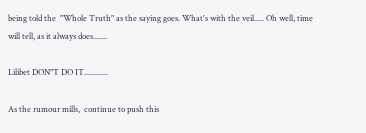being told the  "Whole Truth" as the saying goes. What's with the veil..... Oh well, time will tell, as it always does.......

Lilibet DON"T DO IT............

As the rumour mills,  continue to push this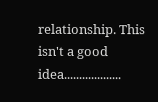relationship. This isn't a good idea...................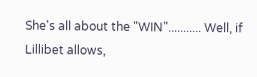She's all about the "WIN"........... Well, if Lillibet allows,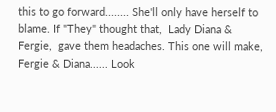this to go forward........ She'll only have herself to blame. If "They" thought that,  Lady Diana & Fergie,  gave them headaches. This one will make,  Fergie & Diana...... Look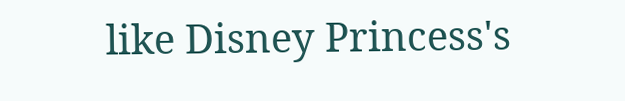like Disney Princess's